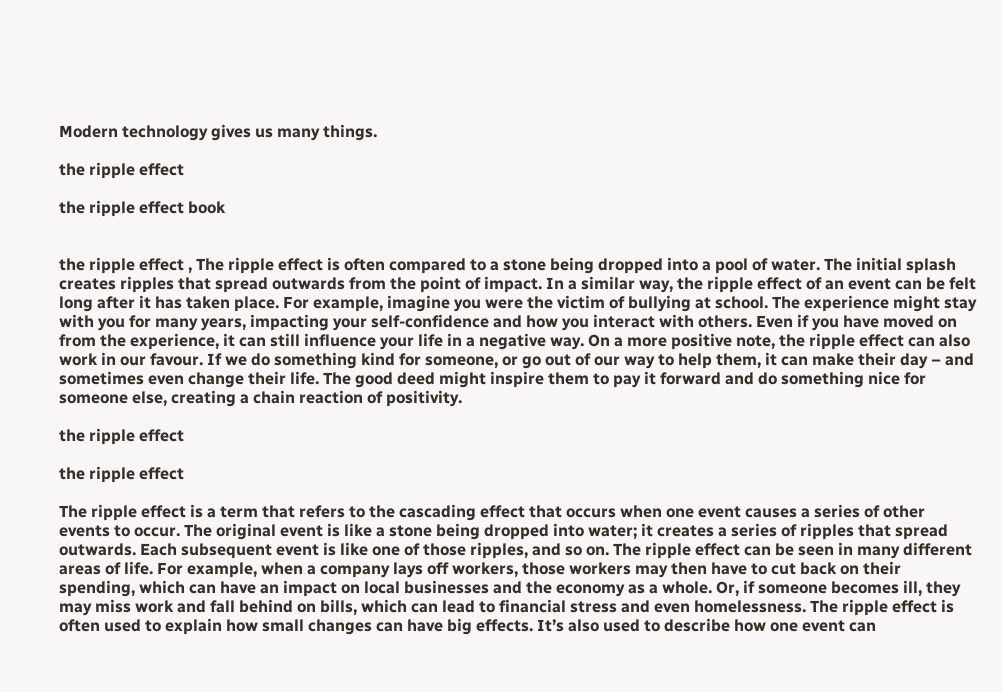Modern technology gives us many things.

the ripple effect

the ripple effect book


the ripple effect , The ripple effect is often compared to a stone being dropped into a pool of water. The initial splash creates ripples that spread outwards from the point of impact. In a similar way, the ripple effect of an event can be felt long after it has taken place. For example, imagine you were the victim of bullying at school. The experience might stay with you for many years, impacting your self-confidence and how you interact with others. Even if you have moved on from the experience, it can still influence your life in a negative way. On a more positive note, the ripple effect can also work in our favour. If we do something kind for someone, or go out of our way to help them, it can make their day – and sometimes even change their life. The good deed might inspire them to pay it forward and do something nice for someone else, creating a chain reaction of positivity.

the ripple effect

the ripple effect

The ripple effect is a term that refers to the cascading effect that occurs when one event causes a series of other events to occur. The original event is like a stone being dropped into water; it creates a series of ripples that spread outwards. Each subsequent event is like one of those ripples, and so on. The ripple effect can be seen in many different areas of life. For example, when a company lays off workers, those workers may then have to cut back on their spending, which can have an impact on local businesses and the economy as a whole. Or, if someone becomes ill, they may miss work and fall behind on bills, which can lead to financial stress and even homelessness. The ripple effect is often used to explain how small changes can have big effects. It’s also used to describe how one event can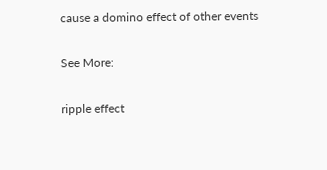cause a domino effect of other events

See More:

ripple effect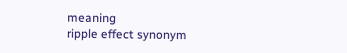meaning
ripple effect synonym